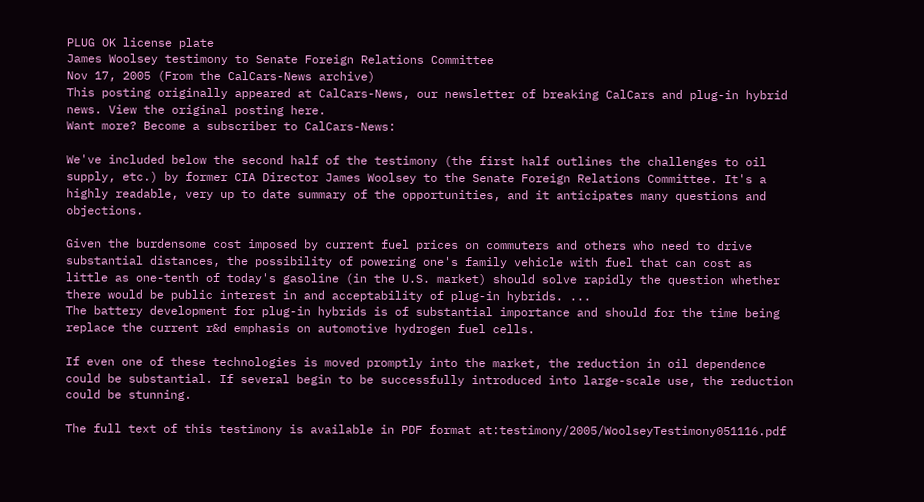PLUG OK license plate
James Woolsey testimony to Senate Foreign Relations Committee
Nov 17, 2005 (From the CalCars-News archive)
This posting originally appeared at CalCars-News, our newsletter of breaking CalCars and plug-in hybrid news. View the original posting here.
Want more? Become a subscriber to CalCars-News:

We've included below the second half of the testimony (the first half outlines the challenges to oil supply, etc.) by former CIA Director James Woolsey to the Senate Foreign Relations Committee. It's a highly readable, very up to date summary of the opportunities, and it anticipates many questions and objections.

Given the burdensome cost imposed by current fuel prices on commuters and others who need to drive substantial distances, the possibility of powering one's family vehicle with fuel that can cost as little as one-tenth of today's gasoline (in the U.S. market) should solve rapidly the question whether there would be public interest in and acceptability of plug-in hybrids. ...
The battery development for plug-in hybrids is of substantial importance and should for the time being replace the current r&d emphasis on automotive hydrogen fuel cells.

If even one of these technologies is moved promptly into the market, the reduction in oil dependence could be substantial. If several begin to be successfully introduced into large-scale use, the reduction could be stunning.

The full text of this testimony is available in PDF format at:testimony/2005/WoolseyTestimony051116.pdf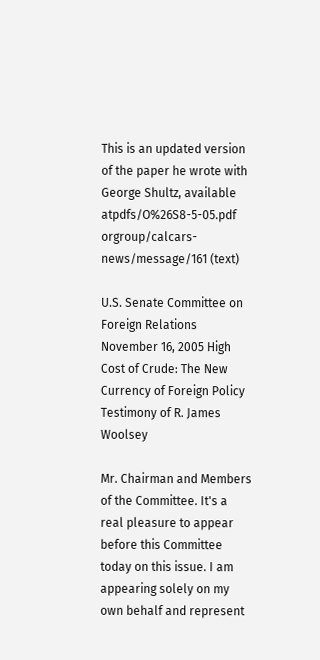This is an updated version of the paper he wrote with George Shultz, available atpdfs/O%26S8-5-05.pdf orgroup/calcars-news/message/161 (text)

U.S. Senate Committee on Foreign Relations November 16, 2005 High Cost of Crude: The New Currency of Foreign Policy Testimony of R. James Woolsey

Mr. Chairman and Members of the Committee. It's a real pleasure to appear before this Committee today on this issue. I am appearing solely on my own behalf and represent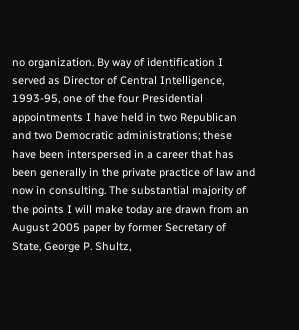no organization. By way of identification I served as Director of Central Intelligence, 1993-95, one of the four Presidential appointments I have held in two Republican and two Democratic administrations; these have been interspersed in a career that has been generally in the private practice of law and now in consulting. The substantial majority of the points I will make today are drawn from an August 2005 paper by former Secretary of State, George P. Shultz,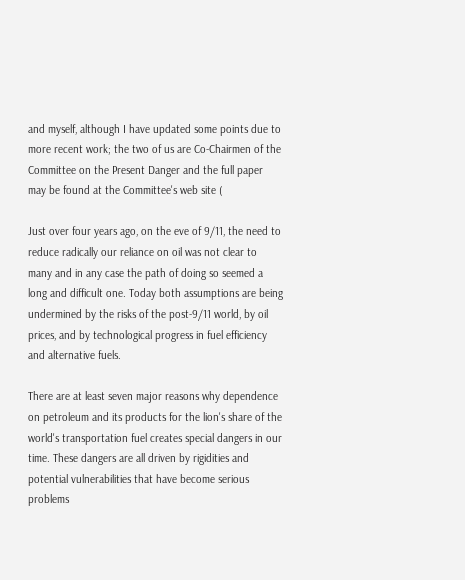and myself, although I have updated some points due to more recent work; the two of us are Co-Chairmen of the Committee on the Present Danger and the full paper may be found at the Committee's web site (

Just over four years ago, on the eve of 9/11, the need to reduce radically our reliance on oil was not clear to many and in any case the path of doing so seemed a long and difficult one. Today both assumptions are being undermined by the risks of the post-9/11 world, by oil prices, and by technological progress in fuel efficiency and alternative fuels.

There are at least seven major reasons why dependence on petroleum and its products for the lion's share of the world's transportation fuel creates special dangers in our time. These dangers are all driven by rigidities and potential vulnerabilities that have become serious problems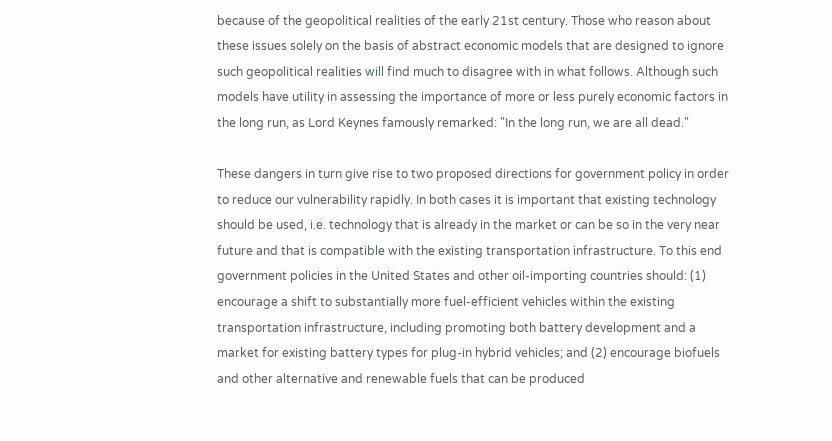because of the geopolitical realities of the early 21st century. Those who reason about these issues solely on the basis of abstract economic models that are designed to ignore such geopolitical realities will find much to disagree with in what follows. Although such models have utility in assessing the importance of more or less purely economic factors in the long run, as Lord Keynes famously remarked: "In the long run, we are all dead."

These dangers in turn give rise to two proposed directions for government policy in order to reduce our vulnerability rapidly. In both cases it is important that existing technology should be used, i.e. technology that is already in the market or can be so in the very near future and that is compatible with the existing transportation infrastructure. To this end government policies in the United States and other oil-importing countries should: (1) encourage a shift to substantially more fuel-efficient vehicles within the existing transportation infrastructure, including promoting both battery development and a market for existing battery types for plug-in hybrid vehicles; and (2) encourage biofuels and other alternative and renewable fuels that can be produced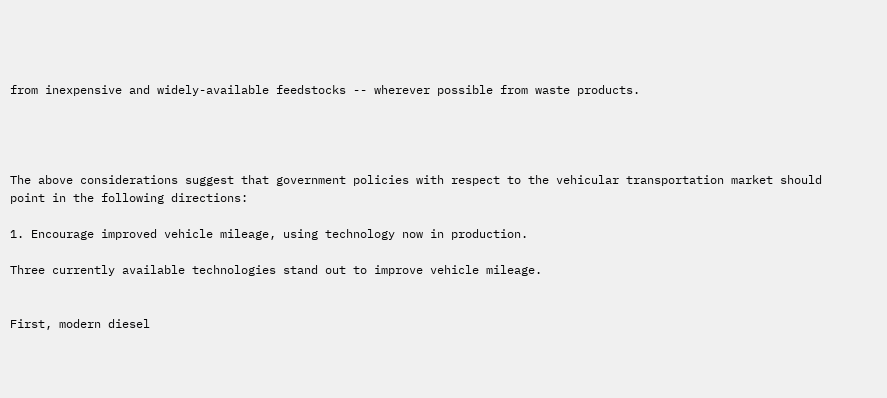from inexpensive and widely-available feedstocks -- wherever possible from waste products.




The above considerations suggest that government policies with respect to the vehicular transportation market should point in the following directions:

1. Encourage improved vehicle mileage, using technology now in production.

Three currently available technologies stand out to improve vehicle mileage.


First, modern diesel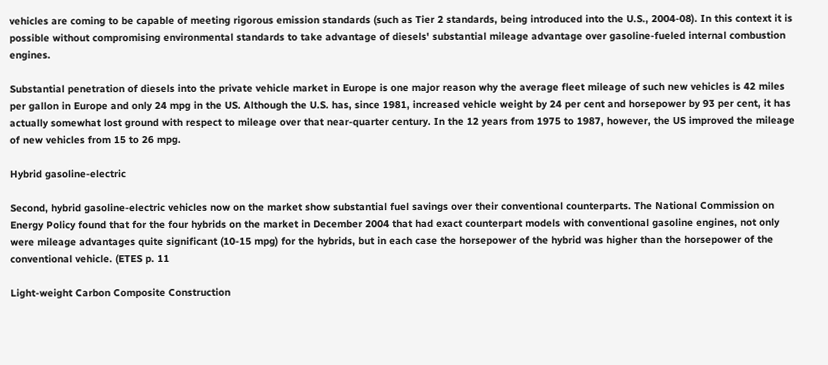vehicles are coming to be capable of meeting rigorous emission standards (such as Tier 2 standards, being introduced into the U.S., 2004-08). In this context it is possible without compromising environmental standards to take advantage of diesels' substantial mileage advantage over gasoline-fueled internal combustion engines.

Substantial penetration of diesels into the private vehicle market in Europe is one major reason why the average fleet mileage of such new vehicles is 42 miles per gallon in Europe and only 24 mpg in the US. Although the U.S. has, since 1981, increased vehicle weight by 24 per cent and horsepower by 93 per cent, it has actually somewhat lost ground with respect to mileage over that near-quarter century. In the 12 years from 1975 to 1987, however, the US improved the mileage of new vehicles from 15 to 26 mpg.

Hybrid gasoline-electric

Second, hybrid gasoline-electric vehicles now on the market show substantial fuel savings over their conventional counterparts. The National Commission on Energy Policy found that for the four hybrids on the market in December 2004 that had exact counterpart models with conventional gasoline engines, not only were mileage advantages quite significant (10-15 mpg) for the hybrids, but in each case the horsepower of the hybrid was higher than the horsepower of the conventional vehicle. (ETES p. 11

Light-weight Carbon Composite Construction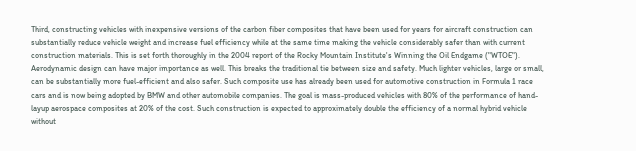Third, constructing vehicles with inexpensive versions of the carbon fiber composites that have been used for years for aircraft construction can substantially reduce vehicle weight and increase fuel efficiency while at the same time making the vehicle considerably safer than with current construction materials. This is set forth thoroughly in the 2004 report of the Rocky Mountain Institute's Winning the Oil Endgame ("WTOE"). Aerodynamic design can have major importance as well. This breaks the traditional tie between size and safety. Much lighter vehicles, large or small, can be substantially more fuel-efficient and also safer. Such composite use has already been used for automotive construction in Formula 1 race cars and is now being adopted by BMW and other automobile companies. The goal is mass-produced vehicles with 80% of the performance of hand-layup aerospace composites at 20% of the cost. Such construction is expected to approximately double the efficiency of a normal hybrid vehicle without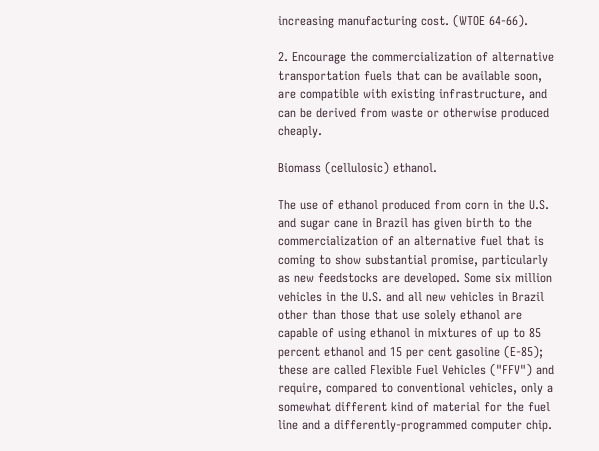increasing manufacturing cost. (WTOE 64-66).

2. Encourage the commercialization of alternative transportation fuels that can be available soon, are compatible with existing infrastructure, and can be derived from waste or otherwise produced cheaply.

Biomass (cellulosic) ethanol.

The use of ethanol produced from corn in the U.S. and sugar cane in Brazil has given birth to the commercialization of an alternative fuel that is coming to show substantial promise, particularly as new feedstocks are developed. Some six million vehicles in the U.S. and all new vehicles in Brazil other than those that use solely ethanol are capable of using ethanol in mixtures of up to 85 percent ethanol and 15 per cent gasoline (E-85); these are called Flexible Fuel Vehicles ("FFV") and require, compared to conventional vehicles, only a somewhat different kind of material for the fuel line and a differently-programmed computer chip.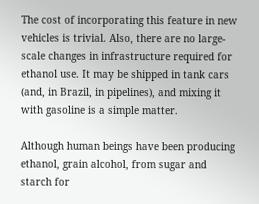The cost of incorporating this feature in new vehicles is trivial. Also, there are no large-scale changes in infrastructure required for ethanol use. It may be shipped in tank cars (and, in Brazil, in pipelines), and mixing it with gasoline is a simple matter.

Although human beings have been producing ethanol, grain alcohol, from sugar and starch for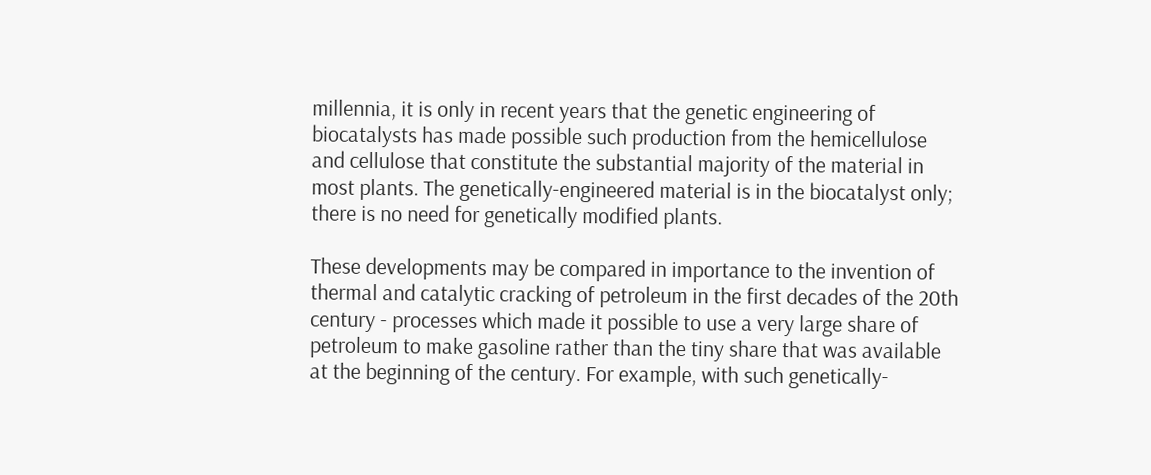millennia, it is only in recent years that the genetic engineering of biocatalysts has made possible such production from the hemicellulose and cellulose that constitute the substantial majority of the material in most plants. The genetically-engineered material is in the biocatalyst only; there is no need for genetically modified plants.

These developments may be compared in importance to the invention of thermal and catalytic cracking of petroleum in the first decades of the 20th century - processes which made it possible to use a very large share of petroleum to make gasoline rather than the tiny share that was available at the beginning of the century. For example, with such genetically-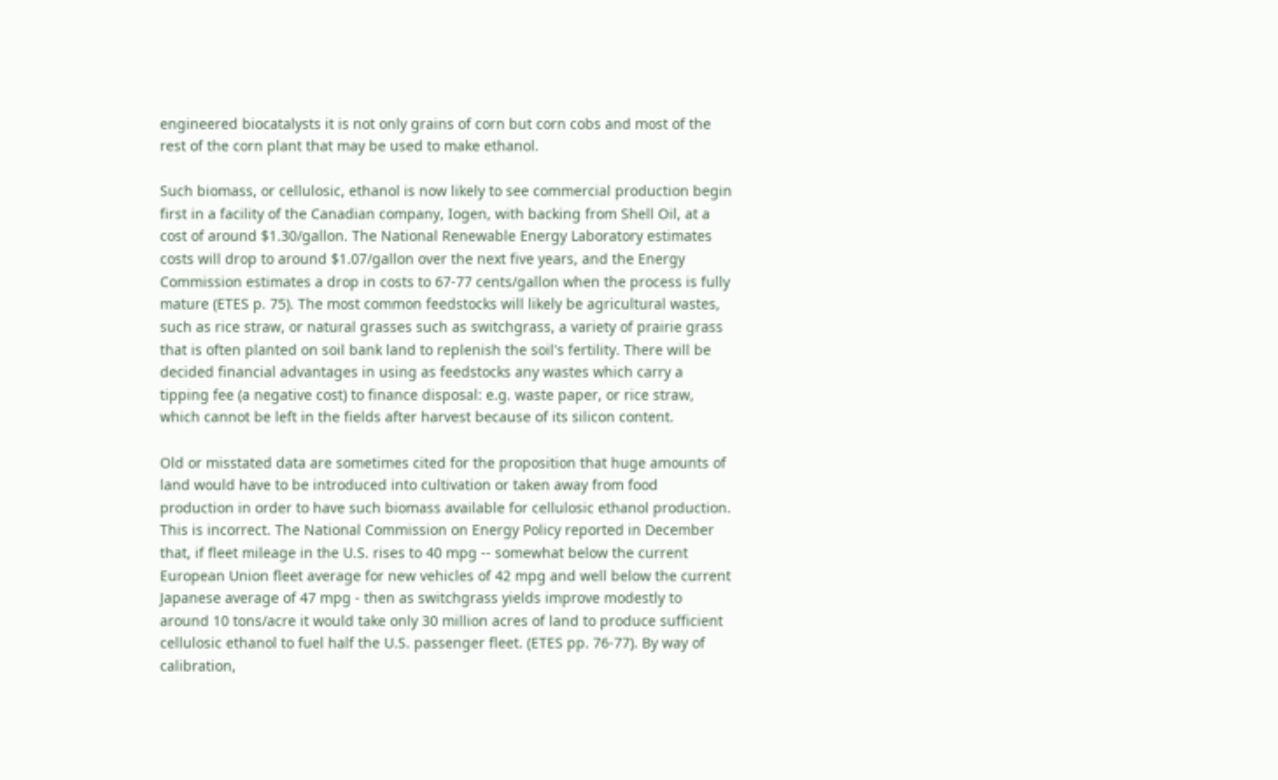engineered biocatalysts it is not only grains of corn but corn cobs and most of the rest of the corn plant that may be used to make ethanol.

Such biomass, or cellulosic, ethanol is now likely to see commercial production begin first in a facility of the Canadian company, Iogen, with backing from Shell Oil, at a cost of around $1.30/gallon. The National Renewable Energy Laboratory estimates costs will drop to around $1.07/gallon over the next five years, and the Energy Commission estimates a drop in costs to 67-77 cents/gallon when the process is fully mature (ETES p. 75). The most common feedstocks will likely be agricultural wastes, such as rice straw, or natural grasses such as switchgrass, a variety of prairie grass that is often planted on soil bank land to replenish the soil's fertility. There will be decided financial advantages in using as feedstocks any wastes which carry a tipping fee (a negative cost) to finance disposal: e.g. waste paper, or rice straw, which cannot be left in the fields after harvest because of its silicon content.

Old or misstated data are sometimes cited for the proposition that huge amounts of land would have to be introduced into cultivation or taken away from food production in order to have such biomass available for cellulosic ethanol production. This is incorrect. The National Commission on Energy Policy reported in December that, if fleet mileage in the U.S. rises to 40 mpg -- somewhat below the current European Union fleet average for new vehicles of 42 mpg and well below the current Japanese average of 47 mpg - then as switchgrass yields improve modestly to around 10 tons/acre it would take only 30 million acres of land to produce sufficient cellulosic ethanol to fuel half the U.S. passenger fleet. (ETES pp. 76-77). By way of calibration,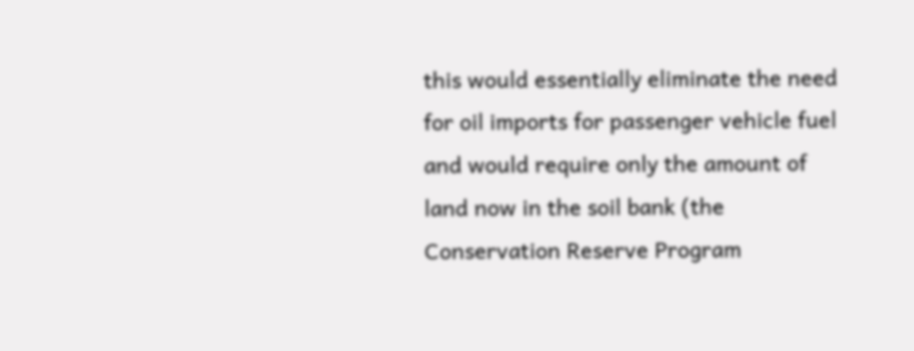this would essentially eliminate the need for oil imports for passenger vehicle fuel and would require only the amount of land now in the soil bank (the Conservation Reserve Program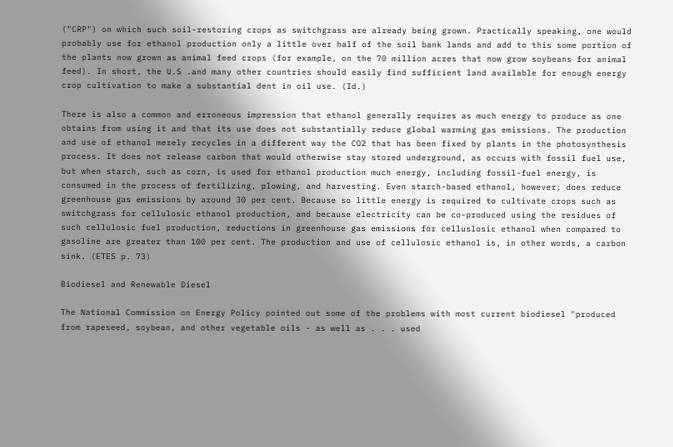("CRP") on which such soil-restoring crops as switchgrass are already being grown. Practically speaking, one would probably use for ethanol production only a little over half of the soil bank lands and add to this some portion of the plants now grown as animal feed crops (for example, on the 70 million acres that now grow soybeans for animal feed). In short, the U.S .and many other countries should easily find sufficient land available for enough energy crop cultivation to make a substantial dent in oil use. (Id.)

There is also a common and erroneous impression that ethanol generally requires as much energy to produce as one obtains from using it and that its use does not substantially reduce global warming gas emissions. The production and use of ethanol merely recycles in a different way the CO2 that has been fixed by plants in the photosynthesis process. It does not release carbon that would otherwise stay stored underground, as occurs with fossil fuel use, but when starch, such as corn, is used for ethanol production much energy, including fossil-fuel energy, is consumed in the process of fertilizing, plowing, and harvesting. Even starch-based ethanol, however, does reduce greenhouse gas emissions by around 30 per cent. Because so little energy is required to cultivate crops such as switchgrass for cellulosic ethanol production, and because electricity can be co-produced using the residues of such cellulosic fuel production, reductions in greenhouse gas emissions for celluslosic ethanol when compared to gasoline are greater than 100 per cent. The production and use of cellulosic ethanol is, in other words, a carbon sink. (ETES p. 73)

Biodiesel and Renewable Diesel

The National Commission on Energy Policy pointed out some of the problems with most current biodiesel "produced from rapeseed, soybean, and other vegetable oils - as well as . . . used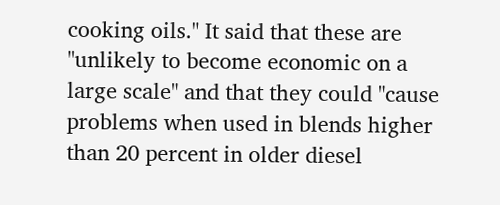cooking oils." It said that these are "unlikely to become economic on a large scale" and that they could "cause problems when used in blends higher than 20 percent in older diesel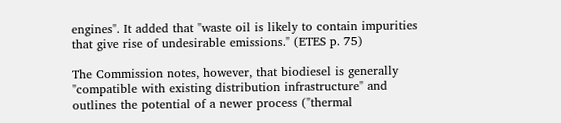engines". It added that "waste oil is likely to contain impurities that give rise of undesirable emissions." (ETES p. 75)

The Commission notes, however, that biodiesel is generally "compatible with existing distribution infrastructure" and outlines the potential of a newer process ("thermal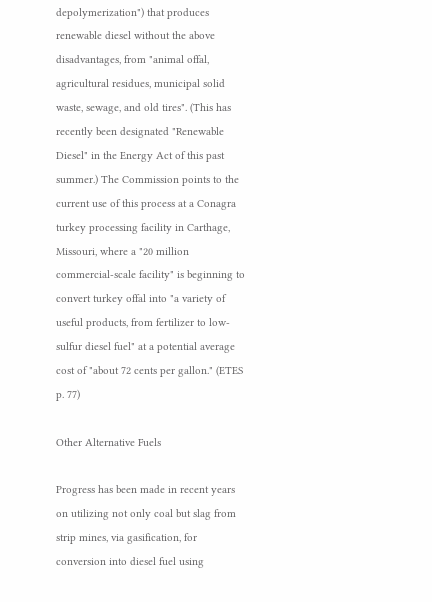depolymerization") that produces renewable diesel without the above disadvantages, from "animal offal, agricultural residues, municipal solid waste, sewage, and old tires". (This has recently been designated "Renewable Diesel" in the Energy Act of this past summer.) The Commission points to the current use of this process at a Conagra turkey processing facility in Carthage, Missouri, where a "20 million commercial-scale facility" is beginning to convert turkey offal into "a variety of useful products, from fertilizer to low-sulfur diesel fuel" at a potential average cost of "about 72 cents per gallon." (ETES p. 77)

Other Alternative Fuels

Progress has been made in recent years on utilizing not only coal but slag from strip mines, via gasification, for conversion into diesel fuel using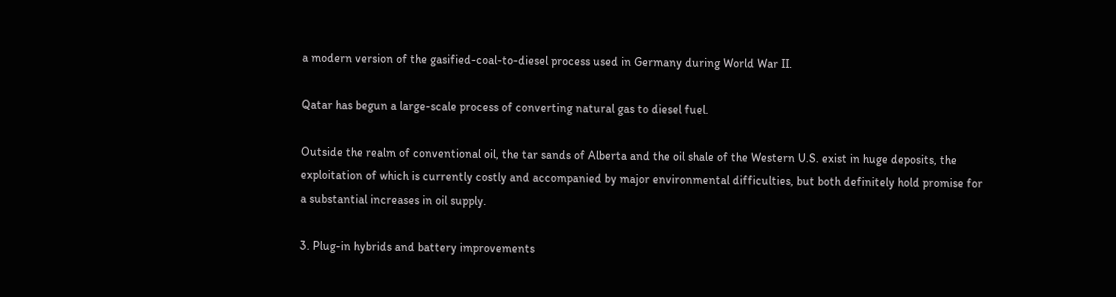a modern version of the gasified-coal-to-diesel process used in Germany during World War II.

Qatar has begun a large-scale process of converting natural gas to diesel fuel.

Outside the realm of conventional oil, the tar sands of Alberta and the oil shale of the Western U.S. exist in huge deposits, the exploitation of which is currently costly and accompanied by major environmental difficulties, but both definitely hold promise for a substantial increases in oil supply.

3. Plug-in hybrids and battery improvements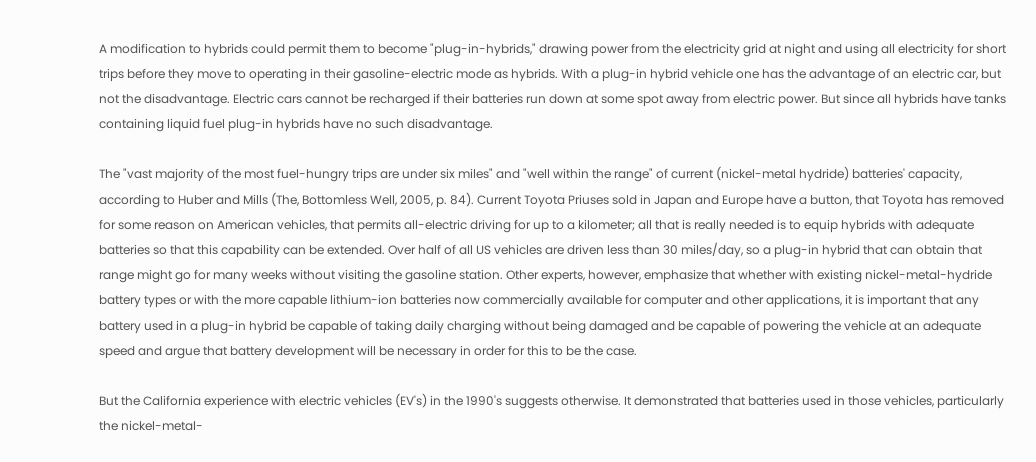A modification to hybrids could permit them to become "plug-in-hybrids," drawing power from the electricity grid at night and using all electricity for short trips before they move to operating in their gasoline-electric mode as hybrids. With a plug-in hybrid vehicle one has the advantage of an electric car, but not the disadvantage. Electric cars cannot be recharged if their batteries run down at some spot away from electric power. But since all hybrids have tanks containing liquid fuel plug-in hybrids have no such disadvantage.

The "vast majority of the most fuel-hungry trips are under six miles" and "well within the range" of current (nickel-metal hydride) batteries' capacity, according to Huber and Mills (The, Bottomless Well, 2005, p. 84). Current Toyota Priuses sold in Japan and Europe have a button, that Toyota has removed for some reason on American vehicles, that permits all-electric driving for up to a kilometer; all that is really needed is to equip hybrids with adequate batteries so that this capability can be extended. Over half of all US vehicles are driven less than 30 miles/day, so a plug-in hybrid that can obtain that range might go for many weeks without visiting the gasoline station. Other experts, however, emphasize that whether with existing nickel-metal-hydride battery types or with the more capable lithium-ion batteries now commercially available for computer and other applications, it is important that any battery used in a plug-in hybrid be capable of taking daily charging without being damaged and be capable of powering the vehicle at an adequate speed and argue that battery development will be necessary in order for this to be the case.

But the California experience with electric vehicles (EV's) in the 1990's suggests otherwise. It demonstrated that batteries used in those vehicles, particularly the nickel-metal-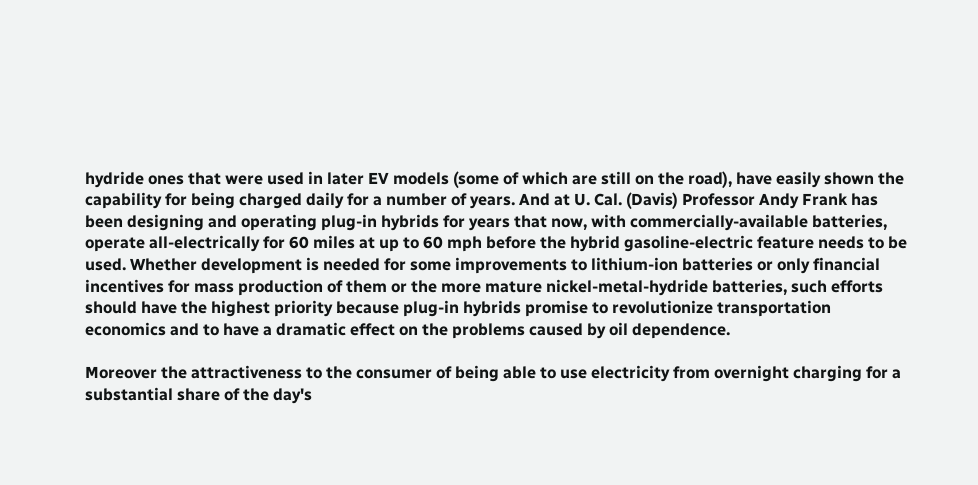hydride ones that were used in later EV models (some of which are still on the road), have easily shown the capability for being charged daily for a number of years. And at U. Cal. (Davis) Professor Andy Frank has been designing and operating plug-in hybrids for years that now, with commercially-available batteries, operate all-electrically for 60 miles at up to 60 mph before the hybrid gasoline-electric feature needs to be used. Whether development is needed for some improvements to lithium-ion batteries or only financial incentives for mass production of them or the more mature nickel-metal-hydride batteries, such efforts should have the highest priority because plug-in hybrids promise to revolutionize transportation economics and to have a dramatic effect on the problems caused by oil dependence.

Moreover the attractiveness to the consumer of being able to use electricity from overnight charging for a substantial share of the day's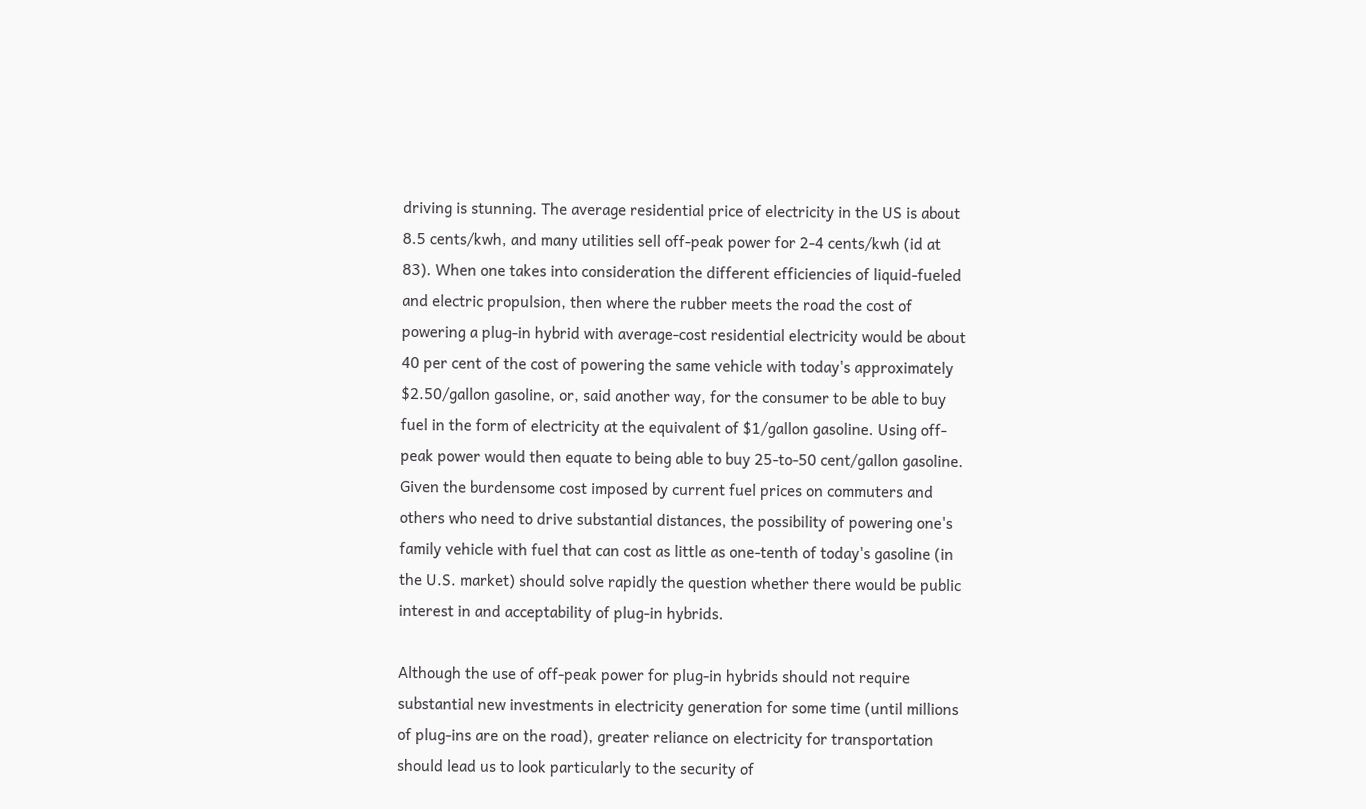driving is stunning. The average residential price of electricity in the US is about 8.5 cents/kwh, and many utilities sell off-peak power for 2-4 cents/kwh (id at 83). When one takes into consideration the different efficiencies of liquid-fueled and electric propulsion, then where the rubber meets the road the cost of powering a plug-in hybrid with average-cost residential electricity would be about 40 per cent of the cost of powering the same vehicle with today's approximately $2.50/gallon gasoline, or, said another way, for the consumer to be able to buy fuel in the form of electricity at the equivalent of $1/gallon gasoline. Using off-peak power would then equate to being able to buy 25-to-50 cent/gallon gasoline. Given the burdensome cost imposed by current fuel prices on commuters and others who need to drive substantial distances, the possibility of powering one's family vehicle with fuel that can cost as little as one-tenth of today's gasoline (in the U.S. market) should solve rapidly the question whether there would be public interest in and acceptability of plug-in hybrids.

Although the use of off-peak power for plug-in hybrids should not require substantial new investments in electricity generation for some time (until millions of plug-ins are on the road), greater reliance on electricity for transportation should lead us to look particularly to the security of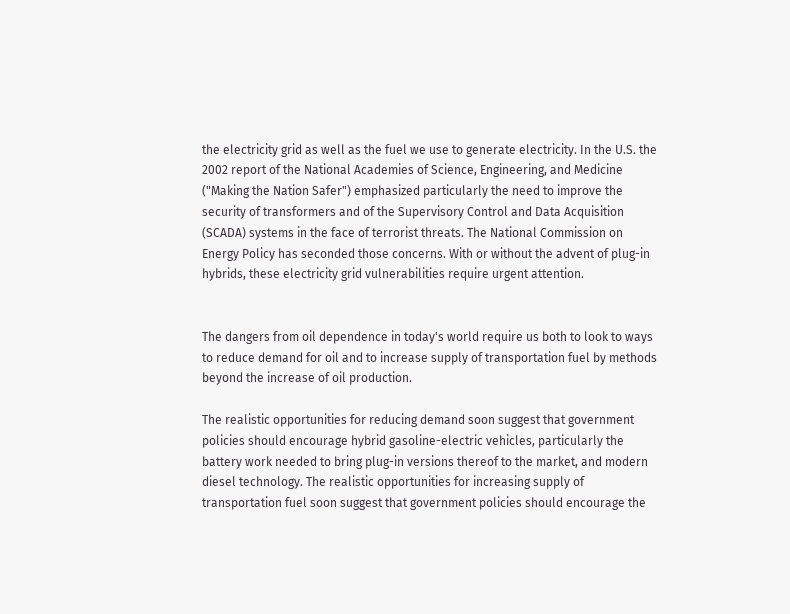the electricity grid as well as the fuel we use to generate electricity. In the U.S. the 2002 report of the National Academies of Science, Engineering, and Medicine ("Making the Nation Safer") emphasized particularly the need to improve the security of transformers and of the Supervisory Control and Data Acquisition (SCADA) systems in the face of terrorist threats. The National Commission on Energy Policy has seconded those concerns. With or without the advent of plug-in hybrids, these electricity grid vulnerabilities require urgent attention.


The dangers from oil dependence in today's world require us both to look to ways to reduce demand for oil and to increase supply of transportation fuel by methods beyond the increase of oil production.

The realistic opportunities for reducing demand soon suggest that government policies should encourage hybrid gasoline-electric vehicles, particularly the battery work needed to bring plug-in versions thereof to the market, and modern diesel technology. The realistic opportunities for increasing supply of transportation fuel soon suggest that government policies should encourage the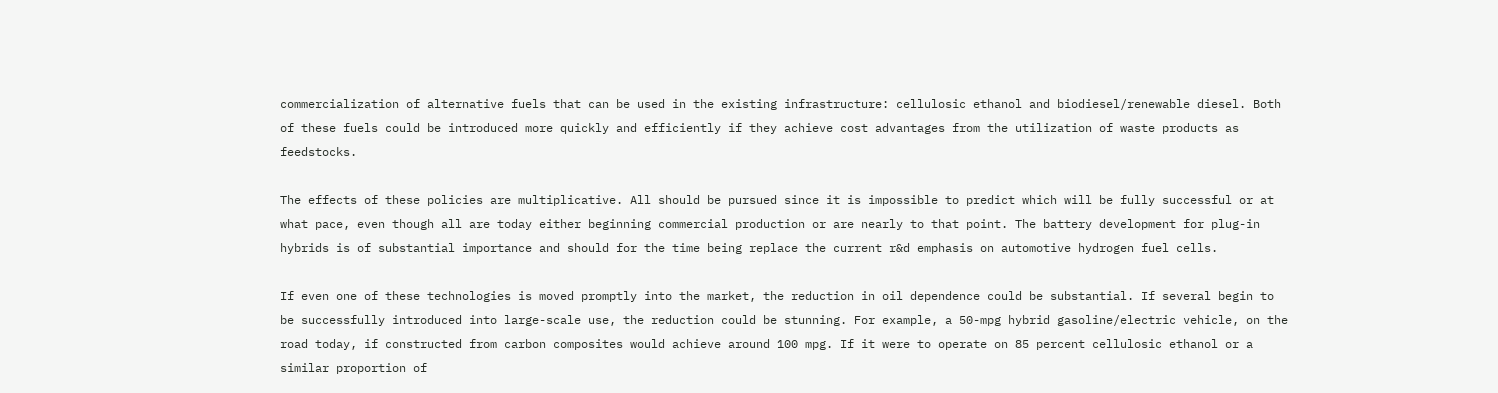commercialization of alternative fuels that can be used in the existing infrastructure: cellulosic ethanol and biodiesel/renewable diesel. Both of these fuels could be introduced more quickly and efficiently if they achieve cost advantages from the utilization of waste products as feedstocks.

The effects of these policies are multiplicative. All should be pursued since it is impossible to predict which will be fully successful or at what pace, even though all are today either beginning commercial production or are nearly to that point. The battery development for plug-in hybrids is of substantial importance and should for the time being replace the current r&d emphasis on automotive hydrogen fuel cells.

If even one of these technologies is moved promptly into the market, the reduction in oil dependence could be substantial. If several begin to be successfully introduced into large-scale use, the reduction could be stunning. For example, a 50-mpg hybrid gasoline/electric vehicle, on the road today, if constructed from carbon composites would achieve around 100 mpg. If it were to operate on 85 percent cellulosic ethanol or a similar proportion of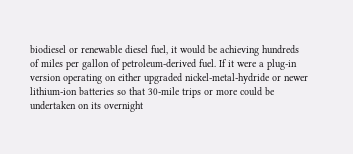biodiesel or renewable diesel fuel, it would be achieving hundreds of miles per gallon of petroleum-derived fuel. If it were a plug-in version operating on either upgraded nickel-metal-hydride or newer lithium-ion batteries so that 30-mile trips or more could be undertaken on its overnight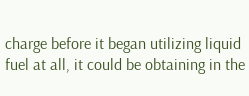charge before it began utilizing liquid fuel at all, it could be obtaining in the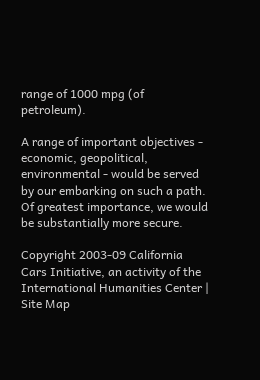range of 1000 mpg (of petroleum).

A range of important objectives - economic, geopolitical, environmental - would be served by our embarking on such a path. Of greatest importance, we would be substantially more secure.

Copyright 2003-09 California Cars Initiative, an activity of the International Humanities Center | Site Map